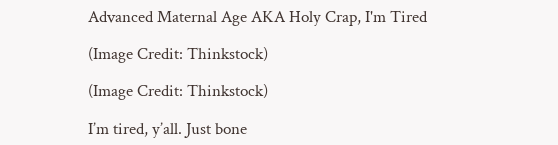Advanced Maternal Age AKA Holy Crap, I'm Tired

(Image Credit: Thinkstock)

(Image Credit: Thinkstock)

I’m tired, y’all. Just bone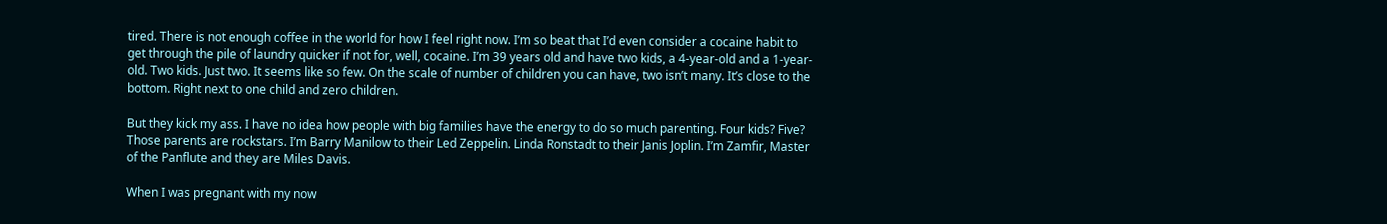tired. There is not enough coffee in the world for how I feel right now. I’m so beat that I’d even consider a cocaine habit to get through the pile of laundry quicker if not for, well, cocaine. I’m 39 years old and have two kids, a 4-year-old and a 1-year-old. Two kids. Just two. It seems like so few. On the scale of number of children you can have, two isn’t many. It’s close to the bottom. Right next to one child and zero children.

But they kick my ass. I have no idea how people with big families have the energy to do so much parenting. Four kids? Five? Those parents are rockstars. I’m Barry Manilow to their Led Zeppelin. Linda Ronstadt to their Janis Joplin. I’m Zamfir, Master of the Panflute and they are Miles Davis.

When I was pregnant with my now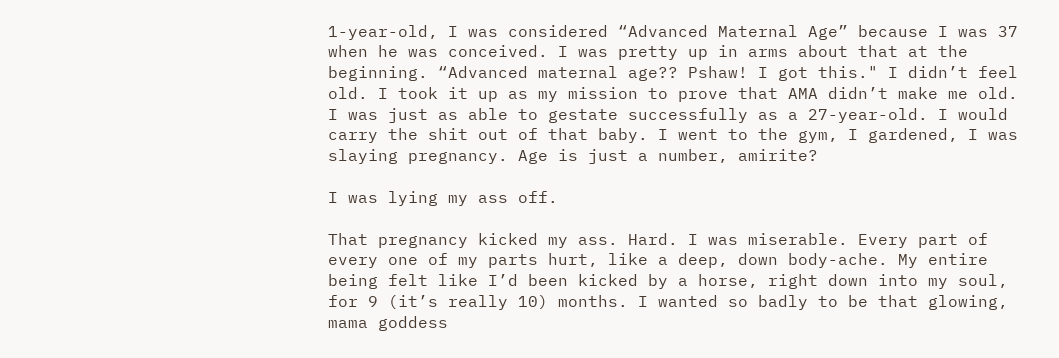1-year-old, I was considered “Advanced Maternal Age” because I was 37 when he was conceived. I was pretty up in arms about that at the beginning. “Advanced maternal age?? Pshaw! I got this." I didn’t feel old. I took it up as my mission to prove that AMA didn’t make me old. I was just as able to gestate successfully as a 27-year-old. I would carry the shit out of that baby. I went to the gym, I gardened, I was slaying pregnancy. Age is just a number, amirite?

I was lying my ass off.

That pregnancy kicked my ass. Hard. I was miserable. Every part of every one of my parts hurt, like a deep, down body-ache. My entire being felt like I’d been kicked by a horse, right down into my soul, for 9 (it’s really 10) months. I wanted so badly to be that glowing, mama goddess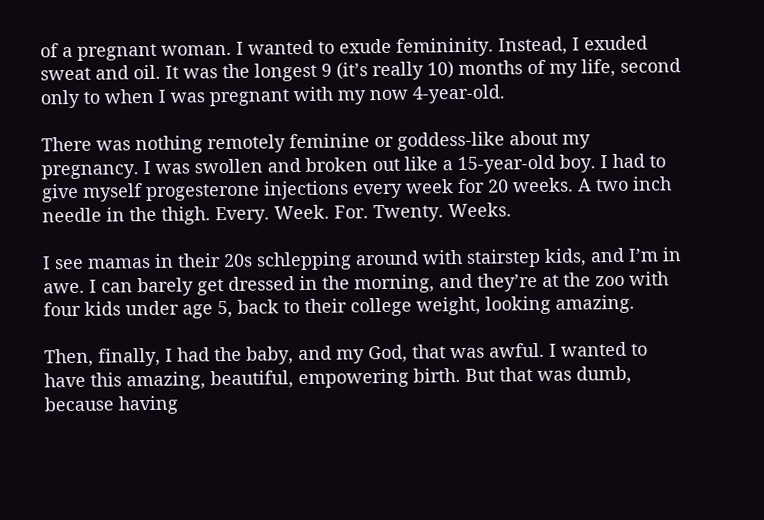of a pregnant woman. I wanted to exude femininity. Instead, I exuded sweat and oil. It was the longest 9 (it’s really 10) months of my life, second only to when I was pregnant with my now 4-year-old.

There was nothing remotely feminine or goddess-like about my pregnancy. I was swollen and broken out like a 15-year-old boy. I had to give myself progesterone injections every week for 20 weeks. A two inch needle in the thigh. Every. Week. For. Twenty. Weeks.

I see mamas in their 20s schlepping around with stairstep kids, and I’m in awe. I can barely get dressed in the morning, and they’re at the zoo with four kids under age 5, back to their college weight, looking amazing.

Then, finally, I had the baby, and my God, that was awful. I wanted to have this amazing, beautiful, empowering birth. But that was dumb, because having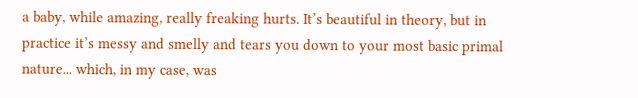a baby, while amazing, really freaking hurts. It’s beautiful in theory, but in practice it’s messy and smelly and tears you down to your most basic primal nature... which, in my case, was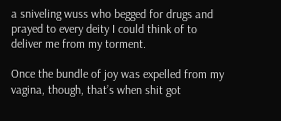a sniveling wuss who begged for drugs and prayed to every deity I could think of to deliver me from my torment.

Once the bundle of joy was expelled from my vagina, though, that’s when shit got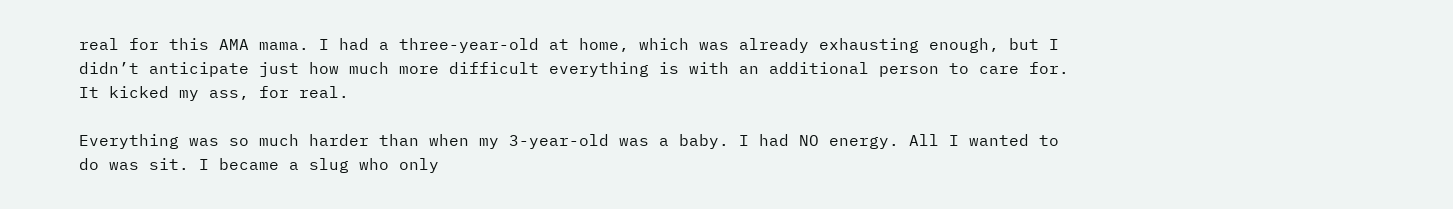real for this AMA mama. I had a three-year-old at home, which was already exhausting enough, but I didn’t anticipate just how much more difficult everything is with an additional person to care for. It kicked my ass, for real.

Everything was so much harder than when my 3-year-old was a baby. I had NO energy. All I wanted to do was sit. I became a slug who only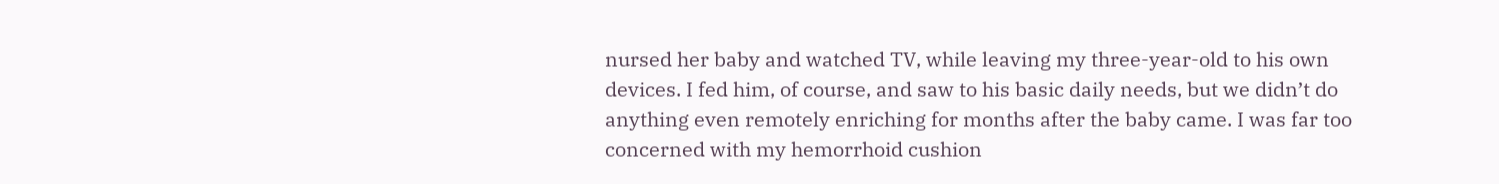nursed her baby and watched TV, while leaving my three-year-old to his own devices. I fed him, of course, and saw to his basic daily needs, but we didn’t do anything even remotely enriching for months after the baby came. I was far too concerned with my hemorrhoid cushion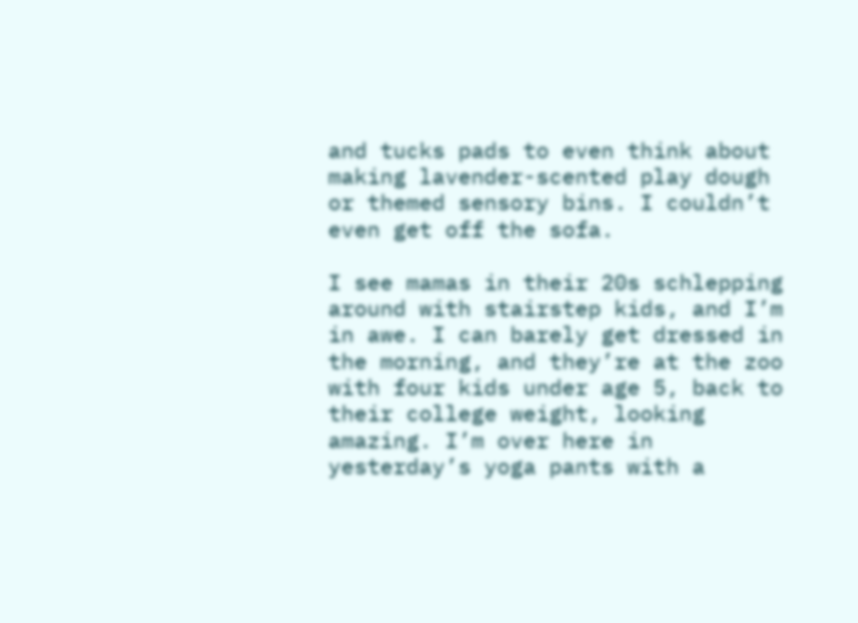and tucks pads to even think about making lavender-scented play dough or themed sensory bins. I couldn’t even get off the sofa.

I see mamas in their 20s schlepping around with stairstep kids, and I’m in awe. I can barely get dressed in the morning, and they’re at the zoo with four kids under age 5, back to their college weight, looking amazing. I’m over here in yesterday’s yoga pants with a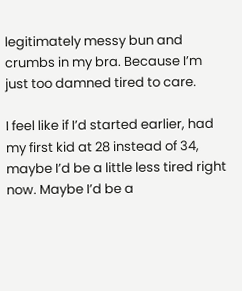legitimately messy bun and crumbs in my bra. Because I’m just too damned tired to care.

I feel like if I’d started earlier, had my first kid at 28 instead of 34, maybe I’d be a little less tired right now. Maybe I’d be a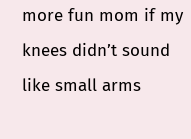more fun mom if my knees didn’t sound like small arms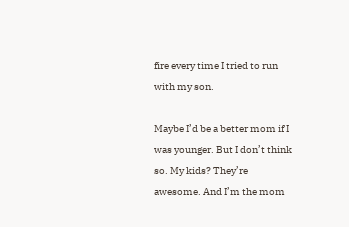fire every time I tried to run with my son.

Maybe I’d be a better mom if I was younger. But I don’t think so. My kids? They’re awesome. And I’m the mom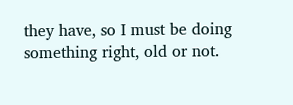they have, so I must be doing something right, old or not.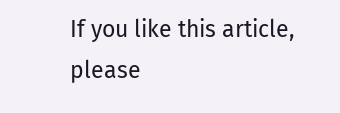If you like this article, please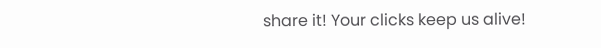share it! Your clicks keep us alive!